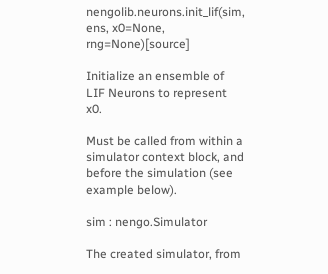nengolib.neurons.init_lif(sim, ens, x0=None, rng=None)[source]

Initialize an ensemble of LIF Neurons to represent x0.

Must be called from within a simulator context block, and before the simulation (see example below).

sim : nengo.Simulator

The created simulator, from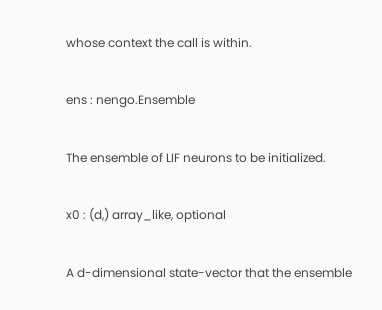whose context the call is within.

ens : nengo.Ensemble

The ensemble of LIF neurons to be initialized.

x0 : (d,) array_like, optional

A d-dimensional state-vector that the ensemble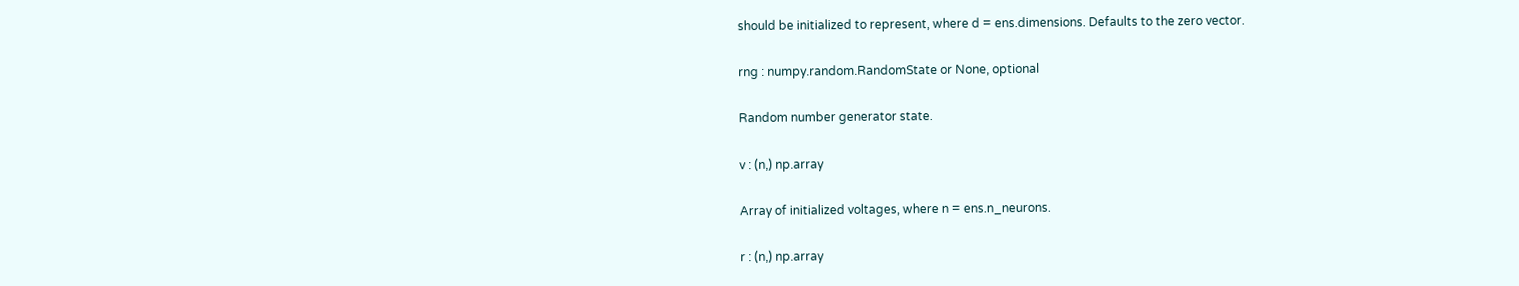should be initialized to represent, where d = ens.dimensions. Defaults to the zero vector.

rng : numpy.random.RandomState or None, optional

Random number generator state.

v : (n,) np.array

Array of initialized voltages, where n = ens.n_neurons.

r : (n,) np.array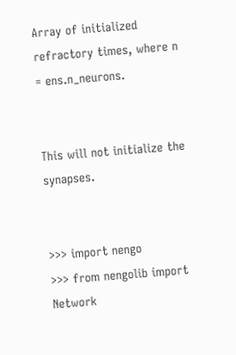Array of initialized refractory times, where n = ens.n_neurons.


This will not initialize the synapses.


>>> import nengo
>>> from nengolib import Network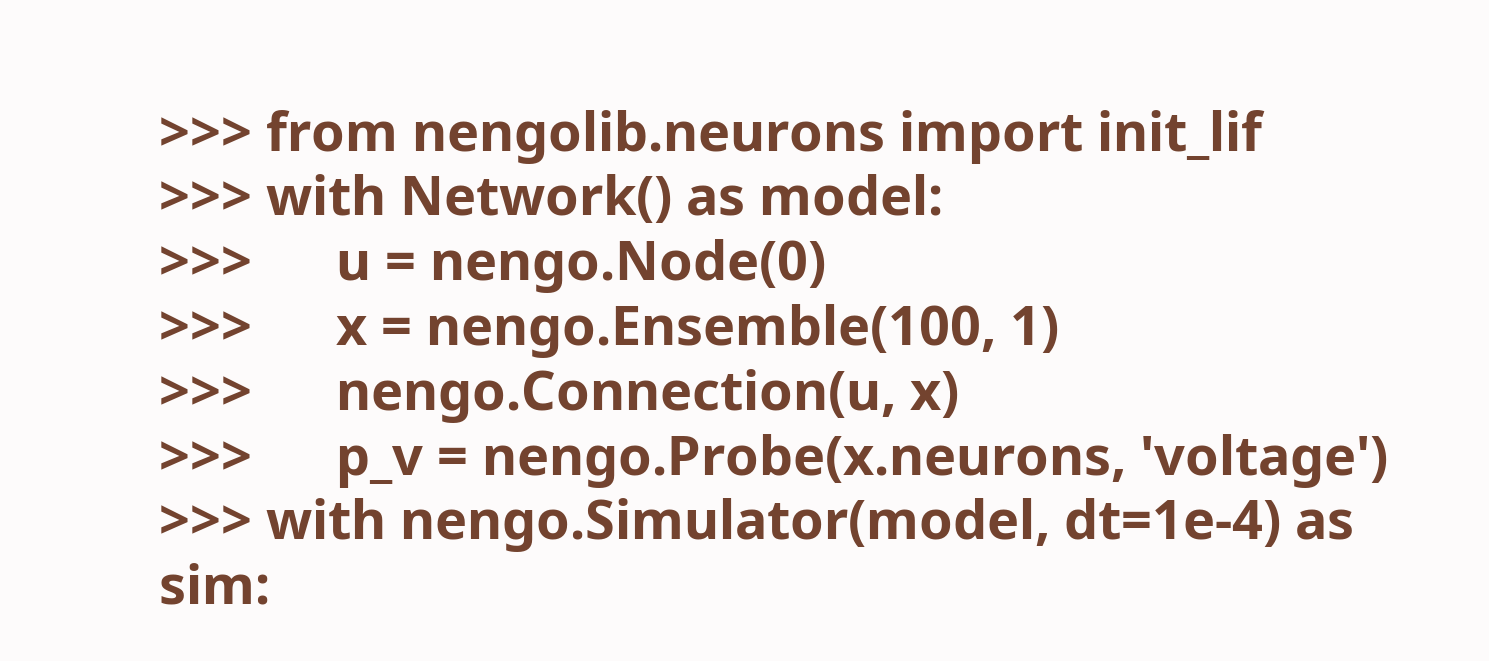>>> from nengolib.neurons import init_lif
>>> with Network() as model:
>>>      u = nengo.Node(0)
>>>      x = nengo.Ensemble(100, 1)
>>>      nengo.Connection(u, x)
>>>      p_v = nengo.Probe(x.neurons, 'voltage')
>>> with nengo.Simulator(model, dt=1e-4) as sim: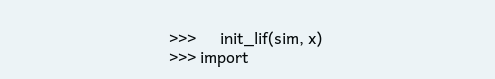>>>      init_lif(sim, x)
>>> import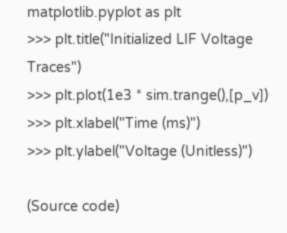matplotlib.pyplot as plt
>>> plt.title("Initialized LIF Voltage Traces")
>>> plt.plot(1e3 * sim.trange(),[p_v])
>>> plt.xlabel("Time (ms)")
>>> plt.ylabel("Voltage (Unitless)")

(Source code)